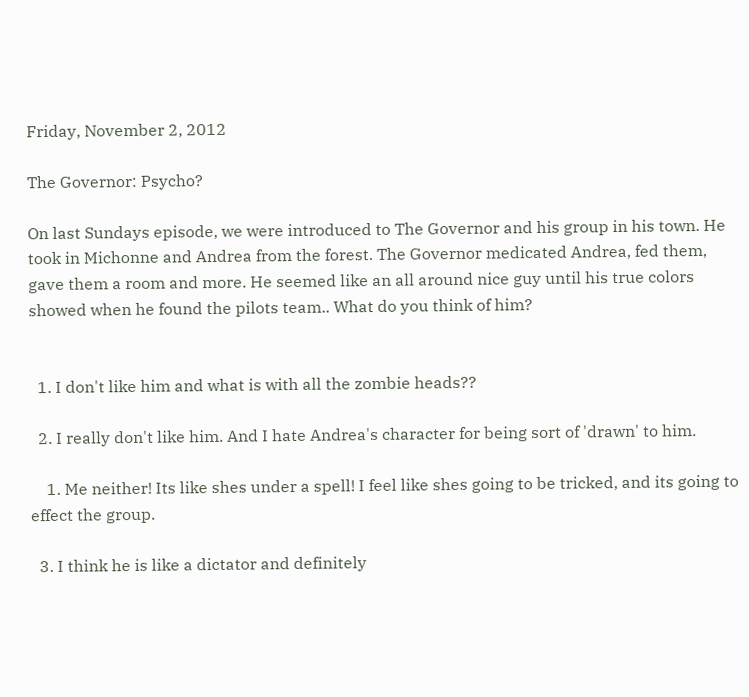Friday, November 2, 2012

The Governor: Psycho?

On last Sundays episode, we were introduced to The Governor and his group in his town. He took in Michonne and Andrea from the forest. The Governor medicated Andrea, fed them, gave them a room and more. He seemed like an all around nice guy until his true colors showed when he found the pilots team.. What do you think of him?


  1. I don't like him and what is with all the zombie heads??

  2. I really don't like him. And I hate Andrea's character for being sort of 'drawn' to him.

    1. Me neither! Its like shes under a spell! I feel like shes going to be tricked, and its going to effect the group.

  3. I think he is like a dictator and definitely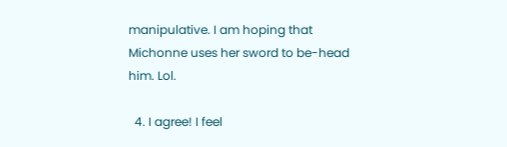manipulative. I am hoping that Michonne uses her sword to be-head him. Lol.

  4. I agree! I feel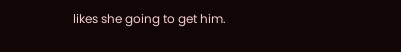likes she going to get him.